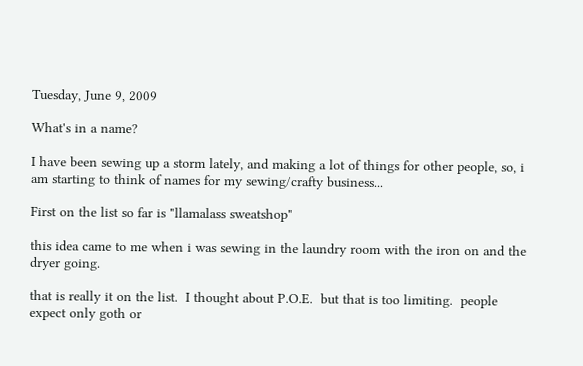Tuesday, June 9, 2009

What's in a name?

I have been sewing up a storm lately, and making a lot of things for other people, so, i am starting to think of names for my sewing/crafty business...

First on the list so far is "llamalass sweatshop"

this idea came to me when i was sewing in the laundry room with the iron on and the dryer going.

that is really it on the list.  I thought about P.O.E.  but that is too limiting.  people expect only goth or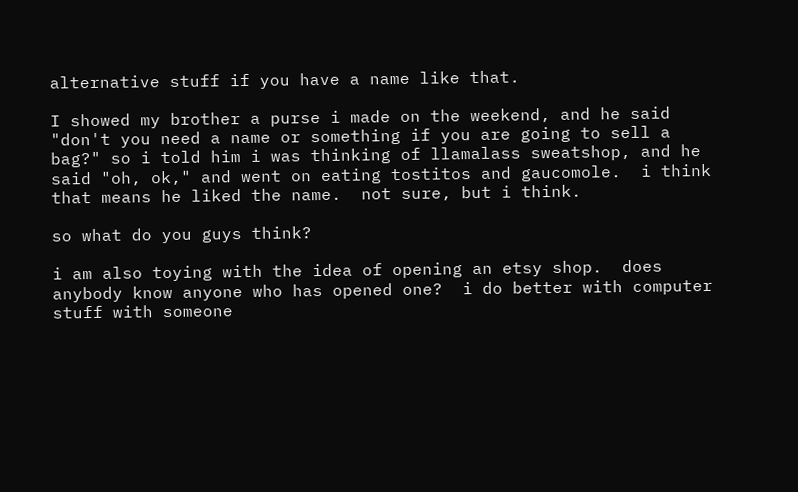alternative stuff if you have a name like that.

I showed my brother a purse i made on the weekend, and he said "don't you need a name or something if you are going to sell a bag?" so i told him i was thinking of llamalass sweatshop, and he said "oh, ok," and went on eating tostitos and gaucomole.  i think that means he liked the name.  not sure, but i think.

so what do you guys think?

i am also toying with the idea of opening an etsy shop.  does anybody know anyone who has opened one?  i do better with computer stuff with someone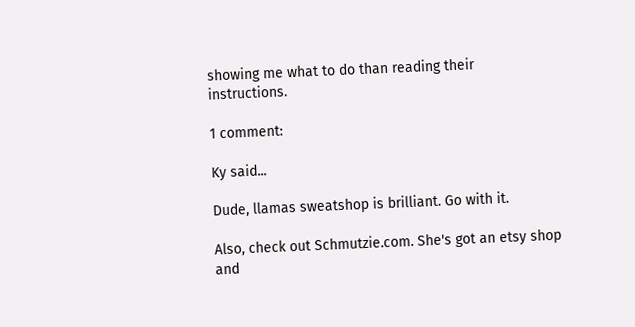showing me what to do than reading their instructions.

1 comment:

Ky said...

Dude, llamas sweatshop is brilliant. Go with it.

Also, check out Schmutzie.com. She's got an etsy shop and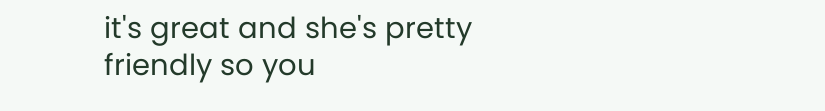it's great and she's pretty friendly so you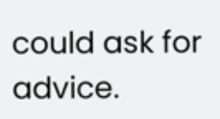could ask for advice.